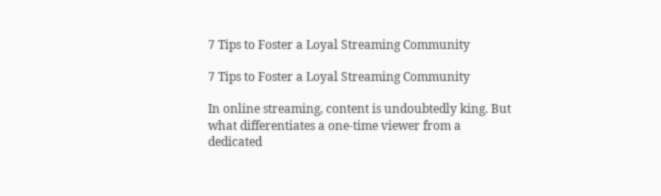7 Tips to Foster a Loyal Streaming Community

7 Tips to Foster a Loyal Streaming Community

In online streaming, content is undoubtedly king. But what differentiates a one-time viewer from a dedicated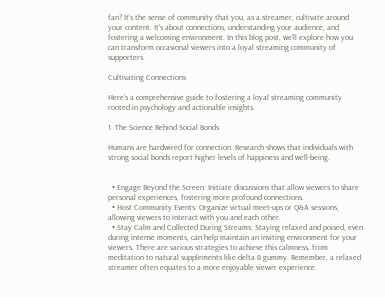fan? It’s the sense of community that you, as a streamer, cultivate around your content. It’s about connections, understanding your audience, and fostering a welcoming environment. In this blog post, we’ll explore how you can transform occasional viewers into a loyal streaming community of supporters.

Cultivating Connections

Here’s a comprehensive guide to fostering a loyal streaming community rooted in psychology and actionable insights.

1. The Science Behind Social Bonds

Humans are hardwired for connection. Research shows that individuals with strong social bonds report higher levels of happiness and well-being.


  • Engage Beyond the Screen: Initiate discussions that allow viewers to share personal experiences, fostering more profound connections.
  • Host Community Events: Organize virtual meet-ups or Q&A sessions, allowing viewers to interact with you and each other.
  • Stay Calm and Collected During Streams: Staying relaxed and poised, even during intense moments, can help maintain an inviting environment for your viewers. There are various strategies to achieve this calmness, from meditation to natural supplements like delta 8 gummy. Remember, a relaxed streamer often equates to a more enjoyable viewer experience.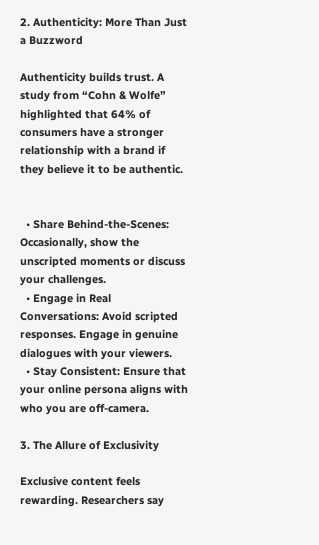2. Authenticity: More Than Just a Buzzword

Authenticity builds trust. A study from “Cohn & Wolfe” highlighted that 64% of consumers have a stronger relationship with a brand if they believe it to be authentic.


  • Share Behind-the-Scenes: Occasionally, show the unscripted moments or discuss your challenges.
  • Engage in Real Conversations: Avoid scripted responses. Engage in genuine dialogues with your viewers.
  • Stay Consistent: Ensure that your online persona aligns with who you are off-camera.

3. The Allure of Exclusivity

Exclusive content feels rewarding. Researchers say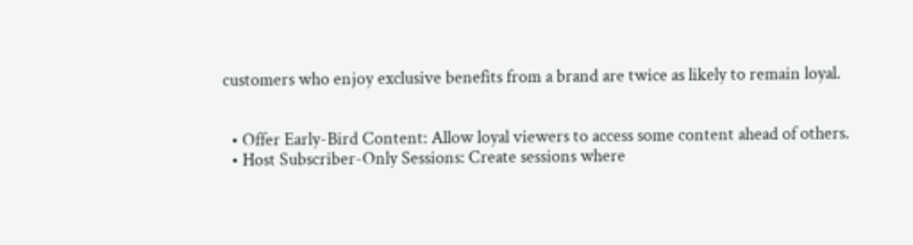customers who enjoy exclusive benefits from a brand are twice as likely to remain loyal.


  • Offer Early-Bird Content: Allow loyal viewers to access some content ahead of others.
  • Host Subscriber-Only Sessions: Create sessions where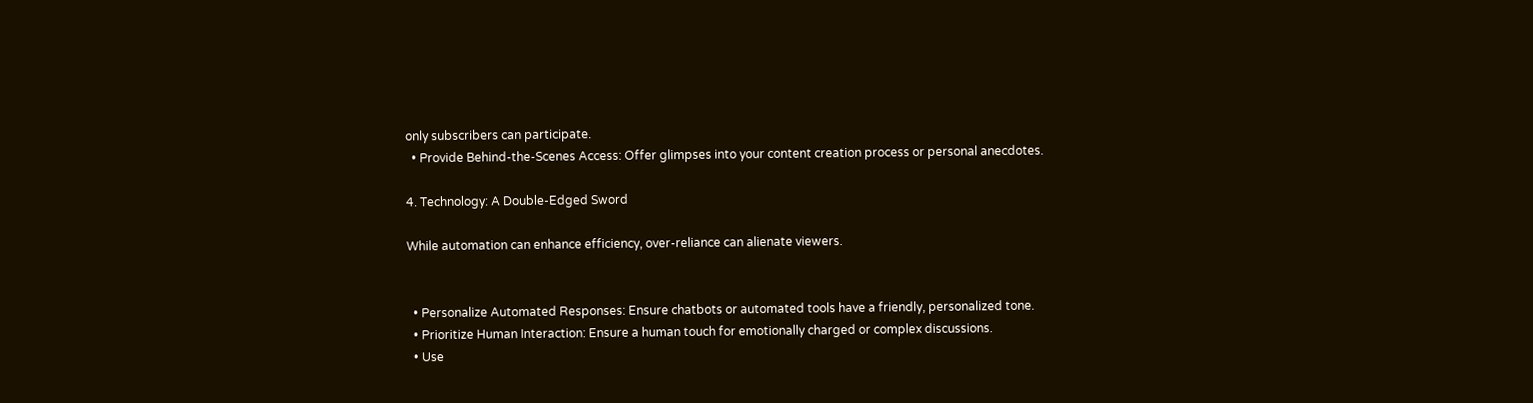only subscribers can participate.
  • Provide Behind-the-Scenes Access: Offer glimpses into your content creation process or personal anecdotes.

4. Technology: A Double-Edged Sword

While automation can enhance efficiency, over-reliance can alienate viewers.


  • Personalize Automated Responses: Ensure chatbots or automated tools have a friendly, personalized tone.
  • Prioritize Human Interaction: Ensure a human touch for emotionally charged or complex discussions.
  • Use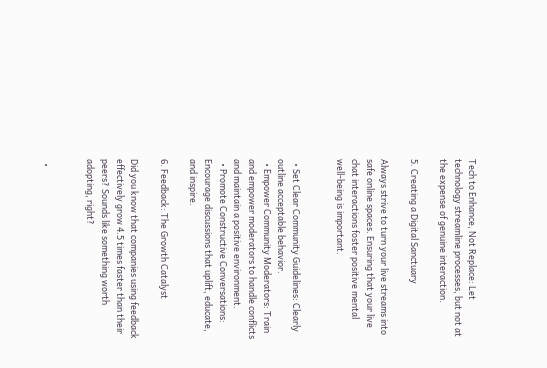Tech to Enhance, Not Replace: Let technology streamline processes, but not at the expense of genuine interaction.

5. Creating a Digital Sanctuary

Always strive to turn your live streams into safe online spaces. Ensuring that your live chat interactions foster positive mental well-being is important.


  • Set Clear Community Guidelines: Clearly outline acceptable behavior.
  • Empower Community Moderators: Train and empower moderators to handle conflicts and maintain a positive environment.
  • Promote Constructive Conversations: Encourage discussions that uplift, educate, and inspire.

6. Feedback: The Growth Catalyst

Did you know that companies using feedback effectively grow 4.5 times faster than their peers? Sounds like something worth adopting, right?


  •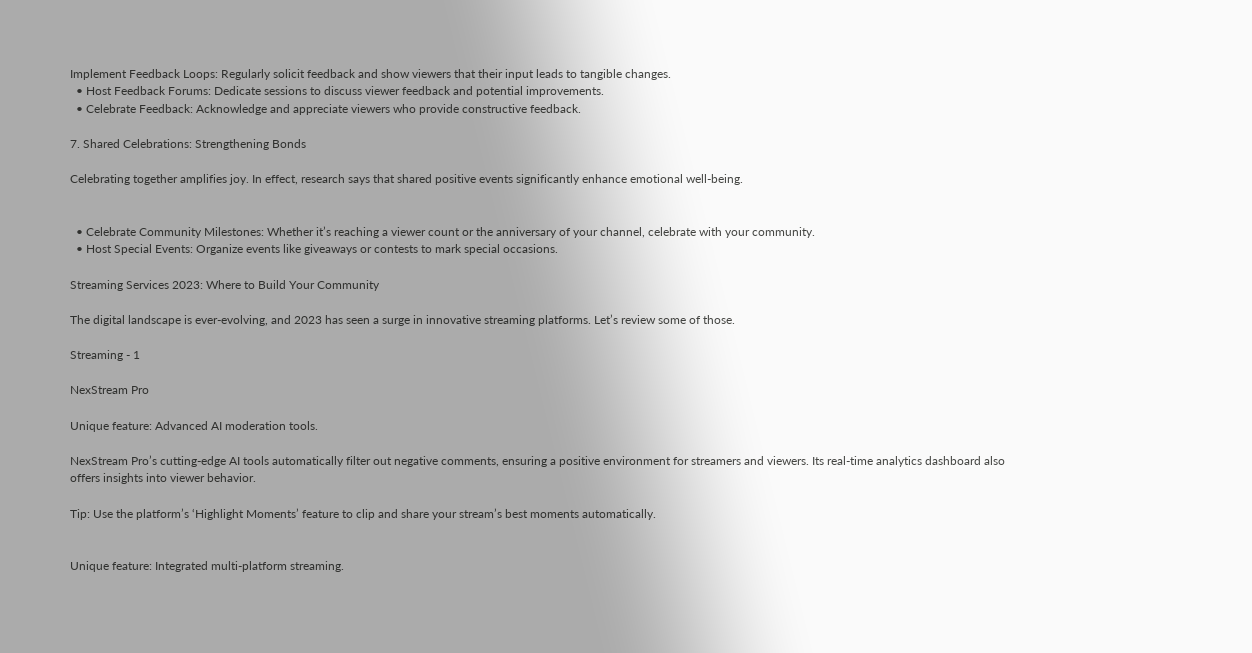Implement Feedback Loops: Regularly solicit feedback and show viewers that their input leads to tangible changes.
  • Host Feedback Forums: Dedicate sessions to discuss viewer feedback and potential improvements.
  • Celebrate Feedback: Acknowledge and appreciate viewers who provide constructive feedback.

7. Shared Celebrations: Strengthening Bonds

Celebrating together amplifies joy. In effect, research says that shared positive events significantly enhance emotional well-being.


  • Celebrate Community Milestones: Whether it’s reaching a viewer count or the anniversary of your channel, celebrate with your community.
  • Host Special Events: Organize events like giveaways or contests to mark special occasions.

Streaming Services 2023: Where to Build Your Community

The digital landscape is ever-evolving, and 2023 has seen a surge in innovative streaming platforms. Let’s review some of those.

Streaming - 1

NexStream Pro

Unique feature: Advanced AI moderation tools.

NexStream Pro’s cutting-edge AI tools automatically filter out negative comments, ensuring a positive environment for streamers and viewers. Its real-time analytics dashboard also offers insights into viewer behavior.

Tip: Use the platform’s ‘Highlight Moments’ feature to clip and share your stream’s best moments automatically.


Unique feature: Integrated multi-platform streaming.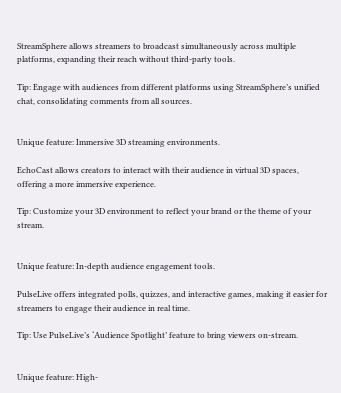StreamSphere allows streamers to broadcast simultaneously across multiple platforms, expanding their reach without third-party tools.

Tip: Engage with audiences from different platforms using StreamSphere’s unified chat, consolidating comments from all sources.


Unique feature: Immersive 3D streaming environments.

EchoCast allows creators to interact with their audience in virtual 3D spaces, offering a more immersive experience.

Tip: Customize your 3D environment to reflect your brand or the theme of your stream.


Unique feature: In-depth audience engagement tools.

PulseLive offers integrated polls, quizzes, and interactive games, making it easier for streamers to engage their audience in real time.

Tip: Use PulseLive’s ‘Audience Spotlight’ feature to bring viewers on-stream.


Unique feature: High-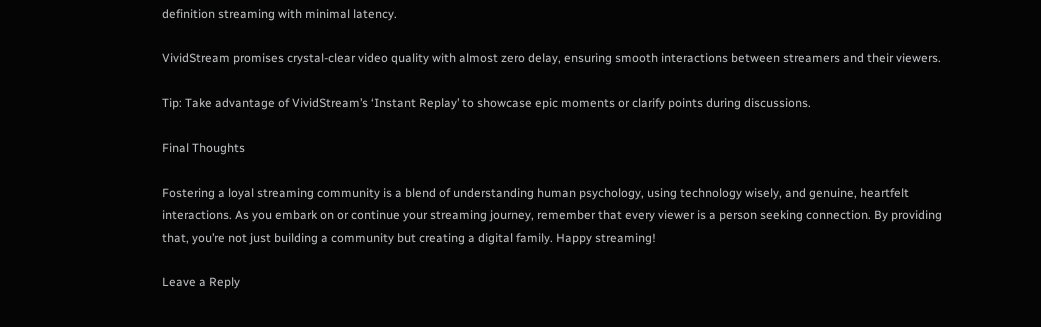definition streaming with minimal latency.

VividStream promises crystal-clear video quality with almost zero delay, ensuring smooth interactions between streamers and their viewers.

Tip: Take advantage of VividStream’s ‘Instant Replay’ to showcase epic moments or clarify points during discussions.

Final Thoughts

Fostering a loyal streaming community is a blend of understanding human psychology, using technology wisely, and genuine, heartfelt interactions. As you embark on or continue your streaming journey, remember that every viewer is a person seeking connection. By providing that, you’re not just building a community but creating a digital family. Happy streaming!

Leave a Reply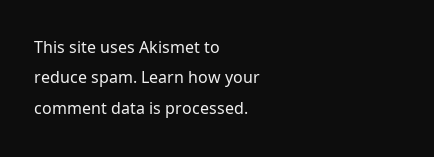This site uses Akismet to reduce spam. Learn how your comment data is processed.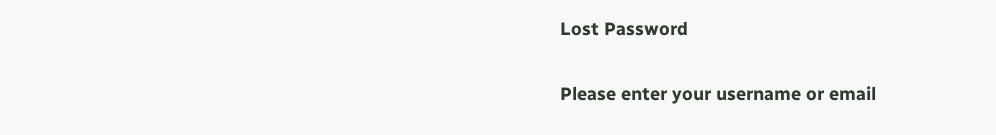Lost Password

Please enter your username or email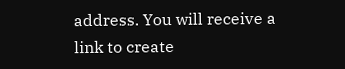address. You will receive a link to create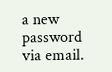a new password via email.